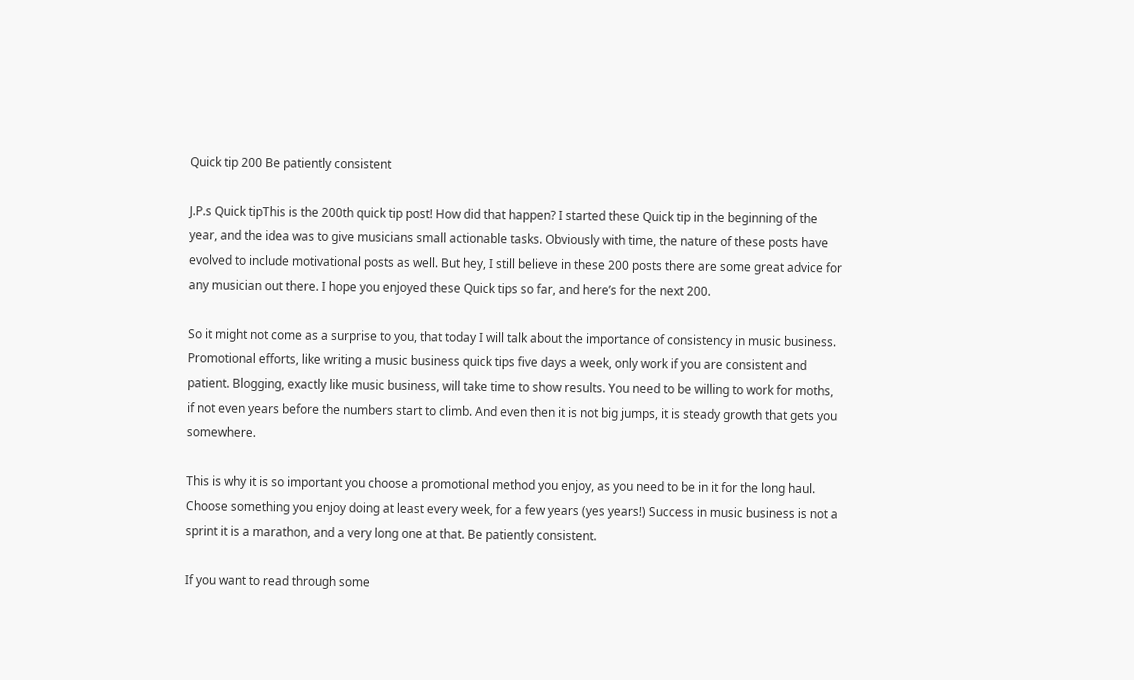Quick tip 200 Be patiently consistent

J.P.s Quick tipThis is the 200th quick tip post! How did that happen? I started these Quick tip in the beginning of the year, and the idea was to give musicians small actionable tasks. Obviously with time, the nature of these posts have evolved to include motivational posts as well. But hey, I still believe in these 200 posts there are some great advice for any musician out there. I hope you enjoyed these Quick tips so far, and here’s for the next 200.

So it might not come as a surprise to you, that today I will talk about the importance of consistency in music business. Promotional efforts, like writing a music business quick tips five days a week, only work if you are consistent and patient. Blogging, exactly like music business, will take time to show results. You need to be willing to work for moths, if not even years before the numbers start to climb. And even then it is not big jumps, it is steady growth that gets you somewhere.

This is why it is so important you choose a promotional method you enjoy, as you need to be in it for the long haul. Choose something you enjoy doing at least every week, for a few years (yes years!) Success in music business is not a sprint it is a marathon, and a very long one at that. Be patiently consistent.

If you want to read through some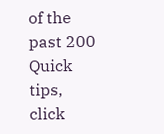of the past 200 Quick tips, click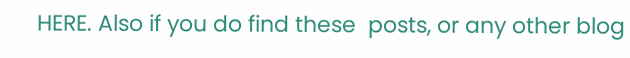HERE. Also if you do find these  posts, or any other blog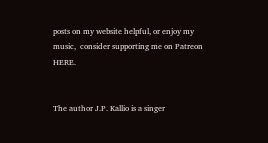posts on my website helpful, or enjoy my music,  consider supporting me on Patreon HERE.


The author J.P. Kallio is a singer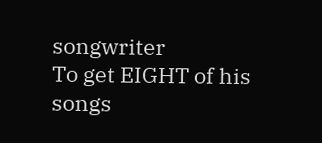songwriter
To get EIGHT of his songs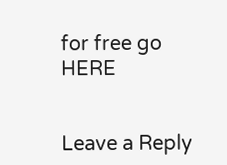for free go HERE


Leave a Reply